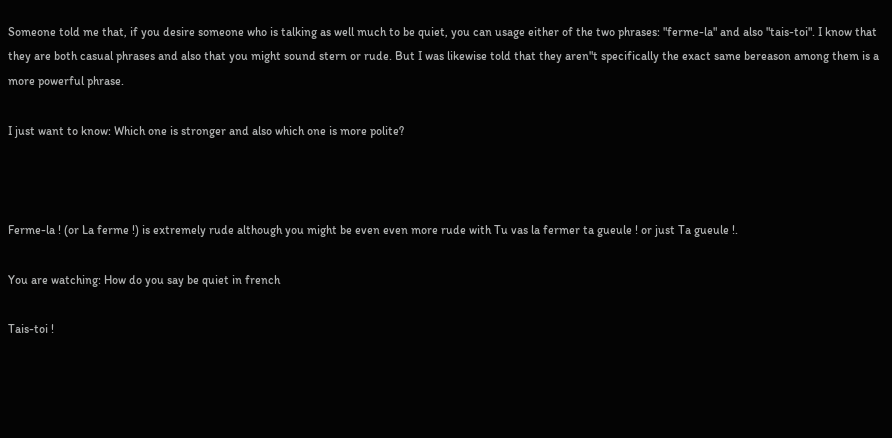Someone told me that, if you desire someone who is talking as well much to be quiet, you can usage either of the two phrases: "ferme-la" and also "tais-toi". I know that they are both casual phrases and also that you might sound stern or rude. But I was likewise told that they aren"t specifically the exact same bereason among them is a more powerful phrase.

I just want to know: Which one is stronger and also which one is more polite?



Ferme-la ! (or La ferme !) is extremely rude although you might be even even more rude with Tu vas la fermer ta gueule ! or just Ta gueule !.

You are watching: How do you say be quiet in french

Tais-toi !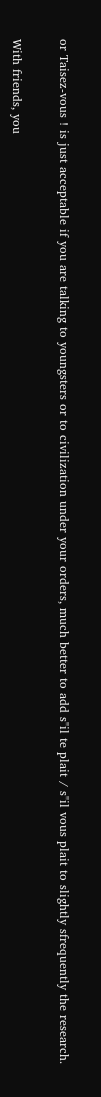or Taisez-vous ! is just acceptable if you are talking to youngsters or to civilization under your orders, much better to add s"il te plait / s"il vous plait to slightly sfrequently the research.

With friends, you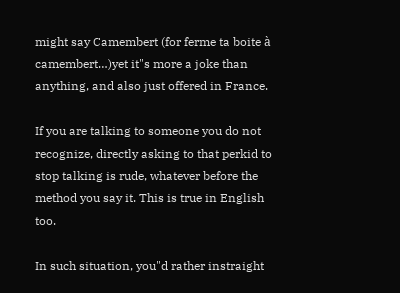might say Camembert (for ferme ta boite à camembert…)yet it"s more a joke than anything, and also just offered in France.

If you are talking to someone you do not recognize, directly asking to that perkid to stop talking is rude, whatever before the method you say it. This is true in English too.

In such situation, you"d rather instraight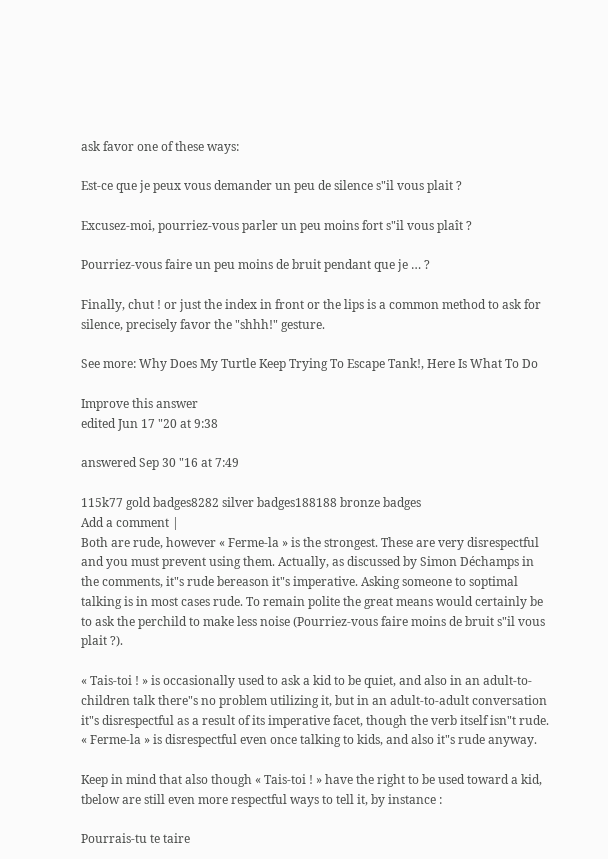ask favor one of these ways:

Est-ce que je peux vous demander un peu de silence s"il vous plait ?

Excusez-moi, pourriez-vous parler un peu moins fort s"il vous plaît ?

Pourriez-vous faire un peu moins de bruit pendant que je … ?

Finally, chut ! or just the index in front or the lips is a common method to ask for silence, precisely favor the "shhh!" gesture.

See more: Why Does My Turtle Keep Trying To Escape Tank!, Here Is What To Do

Improve this answer
edited Jun 17 "20 at 9:38

answered Sep 30 "16 at 7:49

115k77 gold badges8282 silver badges188188 bronze badges
Add a comment |
Both are rude, however « Ferme-la » is the strongest. These are very disrespectful and you must prevent using them. Actually, as discussed by Simon Déchamps in the comments, it"s rude bereason it"s imperative. Asking someone to soptimal talking is in most cases rude. To remain polite the great means would certainly be to ask the perchild to make less noise (Pourriez-vous faire moins de bruit s"il vous plait ?).

« Tais-toi ! » is occasionally used to ask a kid to be quiet, and also in an adult-to-children talk there"s no problem utilizing it, but in an adult-to-adult conversation it"s disrespectful as a result of its imperative facet, though the verb itself isn"t rude. « Ferme-la » is disrespectful even once talking to kids, and also it"s rude anyway.

Keep in mind that also though « Tais-toi ! » have the right to be used toward a kid, tbelow are still even more respectful ways to tell it, by instance :

Pourrais-tu te taire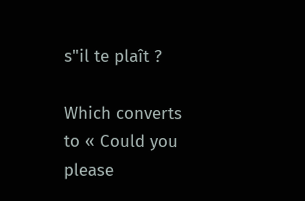s"il te plaît ?

Which converts to « Could you please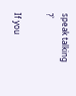speak talking ?`

If you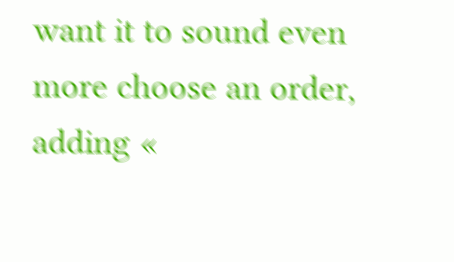want it to sound even more choose an order, adding «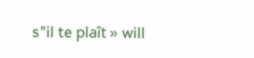s"il te plaît » will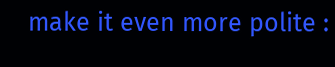make it even more polite :